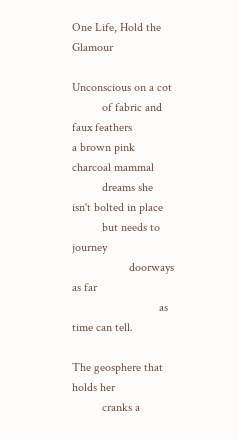One Life, Hold the Glamour

Unconscious on a cot
          of fabric and faux feathers
a brown pink charcoal mammal
          dreams she isn't bolted in place
          but needs to journey
                   doorways as far
                             as time can tell.

The geosphere that holds her
          cranks a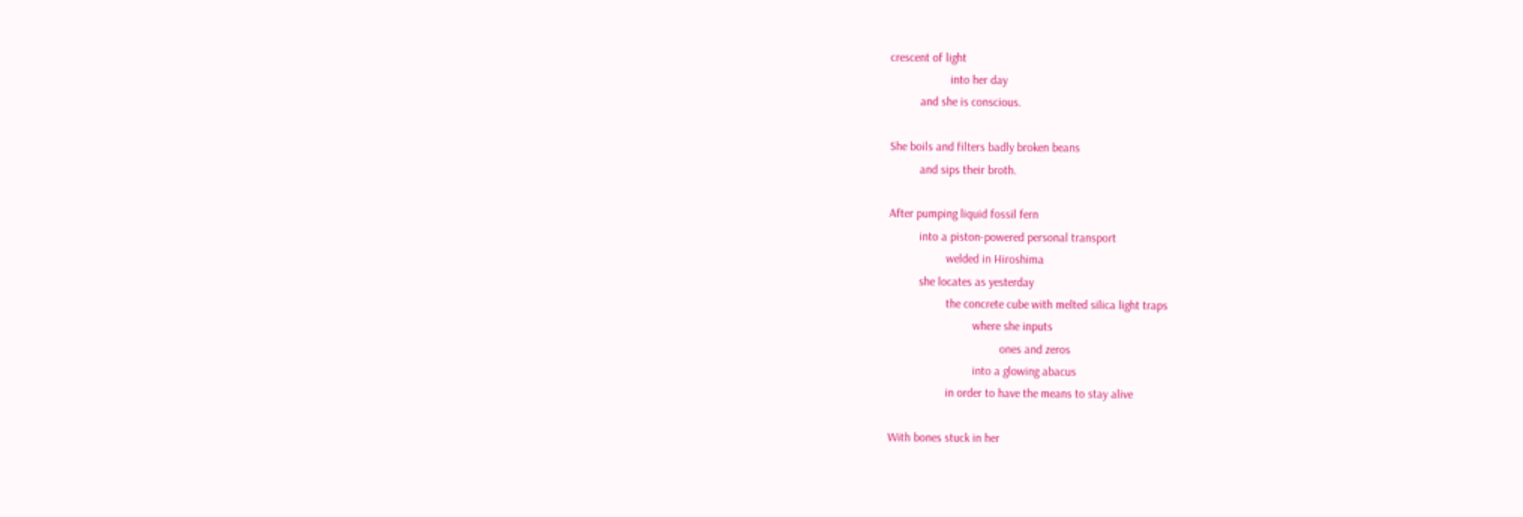crescent of light
                    into her day
          and she is conscious.

She boils and filters badly broken beans
          and sips their broth.

After pumping liquid fossil fern
          into a piston-powered personal transport
                   welded in Hiroshima
          she locates as yesterday
                   the concrete cube with melted silica light traps
                            where she inputs
                                     ones and zeros
                            into a glowing abacus
                   in order to have the means to stay alive

With bones stuck in her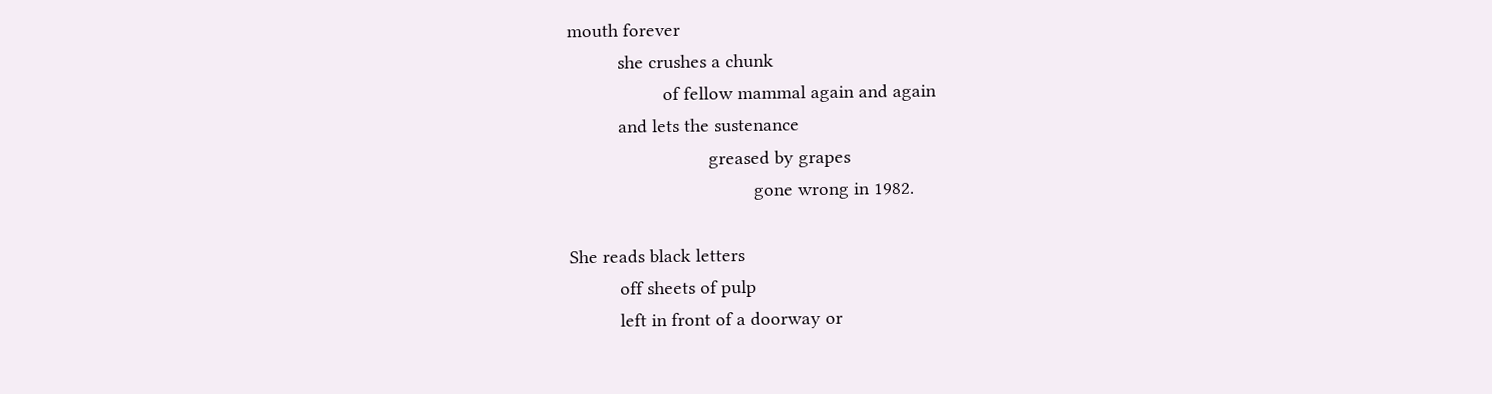mouth forever
          she crushes a chunk
                   of fellow mammal again and again
          and lets the sustenance
                            greased by grapes
                                     gone wrong in 1982.

She reads black letters
          off sheets of pulp
          left in front of a doorway or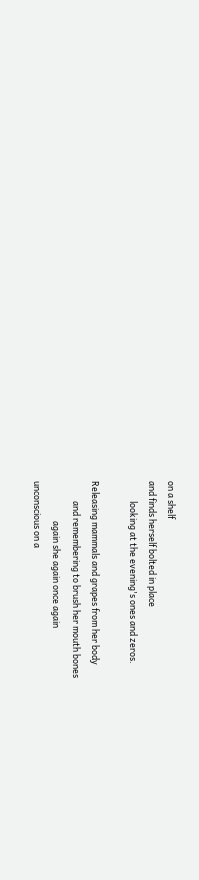on a shelf
and finds herself bolted in place
          looking at the evening's ones and zeros.

Releasing mammals and grapes from her body
          and remembering to brush her mouth bones
                    again she again once again
unconscious on a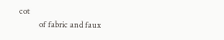cot
          of fabric and faux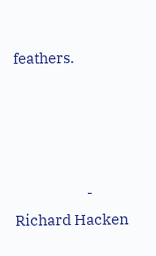feathers.




                        - Richard Hacken